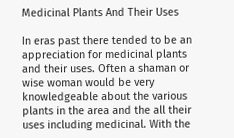Medicinal Plants And Their Uses

In eras past there tended to be an appreciation for medicinal plants and their uses. Often a shaman or wise woman would be very knowledgeable about the various plants in the area and the all their uses including medicinal. With the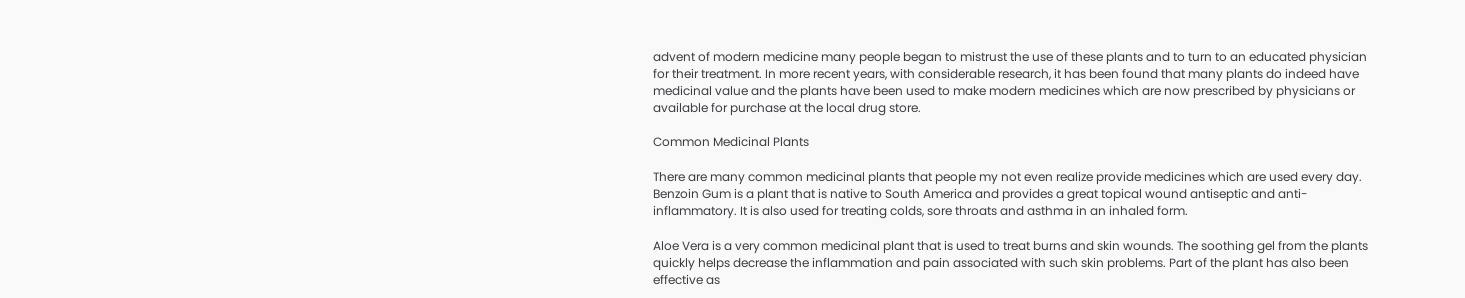advent of modern medicine many people began to mistrust the use of these plants and to turn to an educated physician for their treatment. In more recent years, with considerable research, it has been found that many plants do indeed have medicinal value and the plants have been used to make modern medicines which are now prescribed by physicians or available for purchase at the local drug store.

Common Medicinal Plants

There are many common medicinal plants that people my not even realize provide medicines which are used every day. Benzoin Gum is a plant that is native to South America and provides a great topical wound antiseptic and anti-inflammatory. It is also used for treating colds, sore throats and asthma in an inhaled form.

Aloe Vera is a very common medicinal plant that is used to treat burns and skin wounds. The soothing gel from the plants quickly helps decrease the inflammation and pain associated with such skin problems. Part of the plant has also been effective as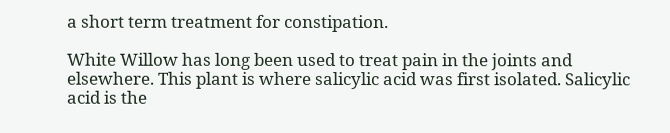a short term treatment for constipation.

White Willow has long been used to treat pain in the joints and elsewhere. This plant is where salicylic acid was first isolated. Salicylic acid is the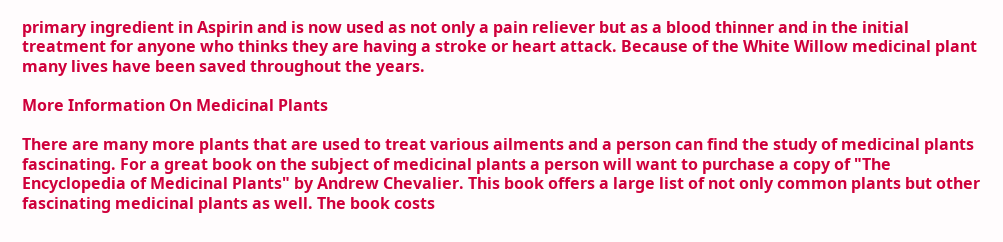primary ingredient in Aspirin and is now used as not only a pain reliever but as a blood thinner and in the initial treatment for anyone who thinks they are having a stroke or heart attack. Because of the White Willow medicinal plant many lives have been saved throughout the years.

More Information On Medicinal Plants

There are many more plants that are used to treat various ailments and a person can find the study of medicinal plants fascinating. For a great book on the subject of medicinal plants a person will want to purchase a copy of "The Encyclopedia of Medicinal Plants" by Andrew Chevalier. This book offers a large list of not only common plants but other fascinating medicinal plants as well. The book costs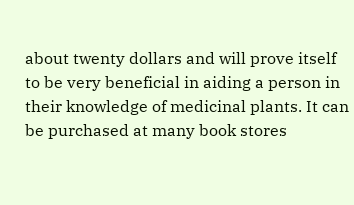about twenty dollars and will prove itself to be very beneficial in aiding a person in their knowledge of medicinal plants. It can be purchased at many book stores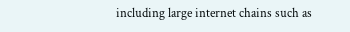including large internet chains such as